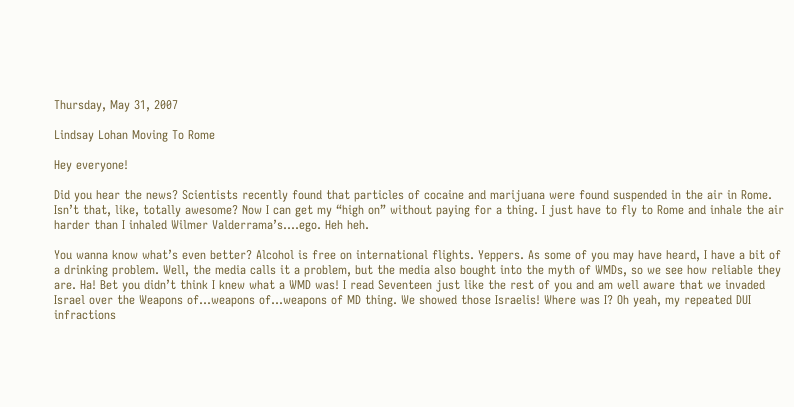Thursday, May 31, 2007

Lindsay Lohan Moving To Rome

Hey everyone!

Did you hear the news? Scientists recently found that particles of cocaine and marijuana were found suspended in the air in Rome. Isn’t that, like, totally awesome? Now I can get my “high on” without paying for a thing. I just have to fly to Rome and inhale the air harder than I inhaled Wilmer Valderrama’s….ego. Heh heh.

You wanna know what’s even better? Alcohol is free on international flights. Yeppers. As some of you may have heard, I have a bit of a drinking problem. Well, the media calls it a problem, but the media also bought into the myth of WMDs, so we see how reliable they are. Ha! Bet you didn’t think I knew what a WMD was! I read Seventeen just like the rest of you and am well aware that we invaded Israel over the Weapons of…weapons of…weapons of MD thing. We showed those Israelis! Where was I? Oh yeah, my repeated DUI infractions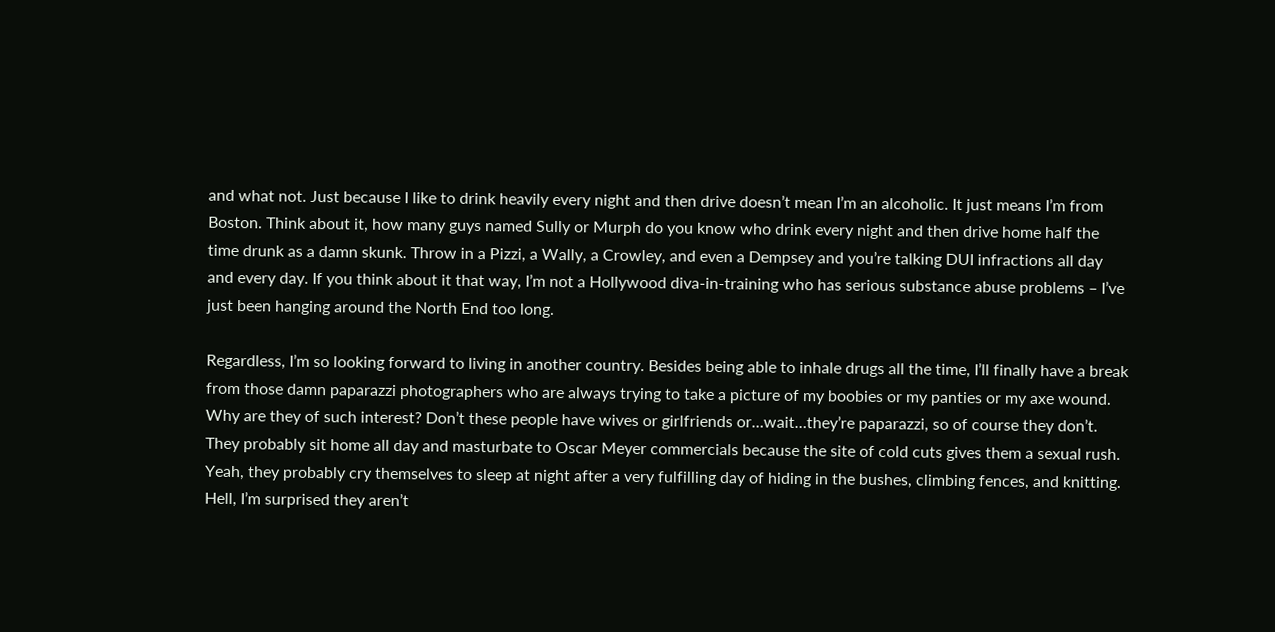and what not. Just because I like to drink heavily every night and then drive doesn’t mean I’m an alcoholic. It just means I’m from Boston. Think about it, how many guys named Sully or Murph do you know who drink every night and then drive home half the time drunk as a damn skunk. Throw in a Pizzi, a Wally, a Crowley, and even a Dempsey and you’re talking DUI infractions all day and every day. If you think about it that way, I’m not a Hollywood diva-in-training who has serious substance abuse problems – I’ve just been hanging around the North End too long.

Regardless, I’m so looking forward to living in another country. Besides being able to inhale drugs all the time, I’ll finally have a break from those damn paparazzi photographers who are always trying to take a picture of my boobies or my panties or my axe wound. Why are they of such interest? Don’t these people have wives or girlfriends or…wait…they’re paparazzi, so of course they don’t. They probably sit home all day and masturbate to Oscar Meyer commercials because the site of cold cuts gives them a sexual rush. Yeah, they probably cry themselves to sleep at night after a very fulfilling day of hiding in the bushes, climbing fences, and knitting. Hell, I’m surprised they aren’t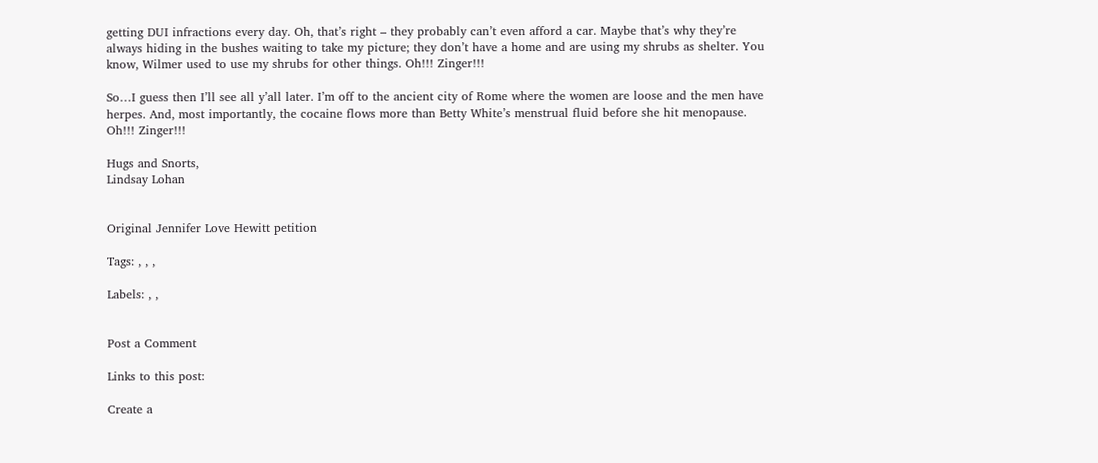getting DUI infractions every day. Oh, that’s right – they probably can’t even afford a car. Maybe that’s why they’re always hiding in the bushes waiting to take my picture; they don’t have a home and are using my shrubs as shelter. You know, Wilmer used to use my shrubs for other things. Oh!!! Zinger!!!

So…I guess then I’ll see all y’all later. I’m off to the ancient city of Rome where the women are loose and the men have herpes. And, most importantly, the cocaine flows more than Betty White’s menstrual fluid before she hit menopause. Oh!!! Zinger!!!

Hugs and Snorts,
Lindsay Lohan


Original Jennifer Love Hewitt petition

Tags: , , ,

Labels: , ,


Post a Comment

Links to this post:

Create a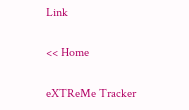Link

<< Home

eXTReMe Tracker